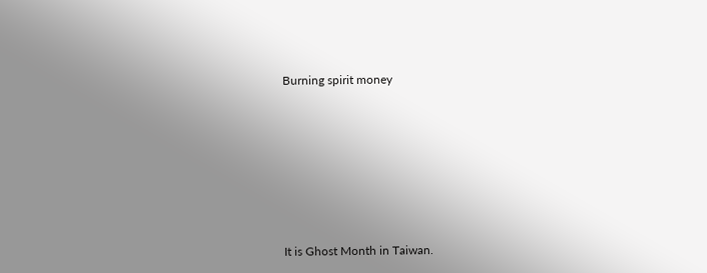Burning spirit money










It is Ghost Month in Taiwan.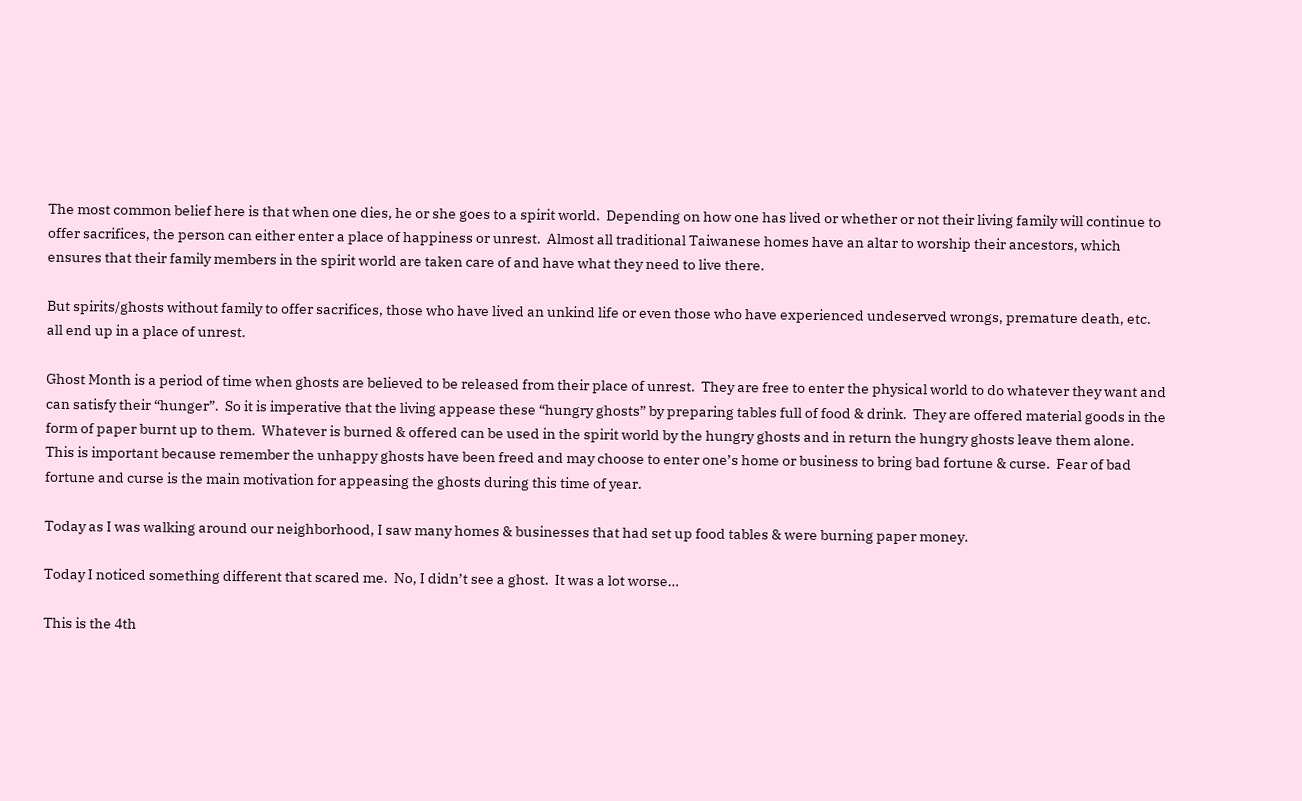The most common belief here is that when one dies, he or she goes to a spirit world.  Depending on how one has lived or whether or not their living family will continue to offer sacrifices, the person can either enter a place of happiness or unrest.  Almost all traditional Taiwanese homes have an altar to worship their ancestors, which ensures that their family members in the spirit world are taken care of and have what they need to live there.

But spirits/ghosts without family to offer sacrifices, those who have lived an unkind life or even those who have experienced undeserved wrongs, premature death, etc. all end up in a place of unrest.

Ghost Month is a period of time when ghosts are believed to be released from their place of unrest.  They are free to enter the physical world to do whatever they want and can satisfy their “hunger”.  So it is imperative that the living appease these “hungry ghosts” by preparing tables full of food & drink.  They are offered material goods in the form of paper burnt up to them.  Whatever is burned & offered can be used in the spirit world by the hungry ghosts and in return the hungry ghosts leave them alone.  This is important because remember the unhappy ghosts have been freed and may choose to enter one’s home or business to bring bad fortune & curse.  Fear of bad fortune and curse is the main motivation for appeasing the ghosts during this time of year.

Today as I was walking around our neighborhood, I saw many homes & businesses that had set up food tables & were burning paper money.

Today I noticed something different that scared me.  No, I didn’t see a ghost.  It was a lot worse…

This is the 4th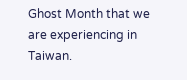Ghost Month that we are experiencing in Taiwan.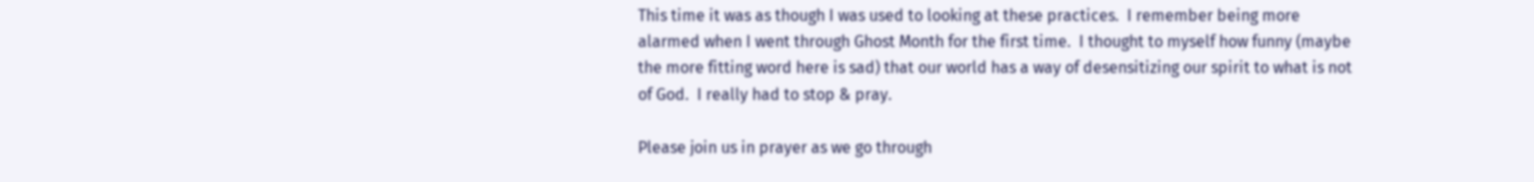This time it was as though I was used to looking at these practices.  I remember being more alarmed when I went through Ghost Month for the first time.  I thought to myself how funny (maybe the more fitting word here is sad) that our world has a way of desensitizing our spirit to what is not of God.  I really had to stop & pray.

Please join us in prayer as we go through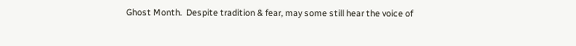Ghost Month.  Despite tradition & fear, may some still hear the voice of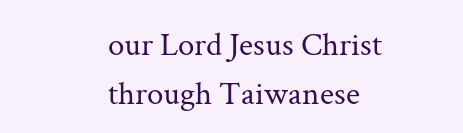our Lord Jesus Christ through Taiwanese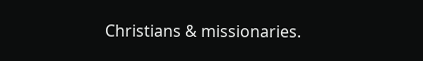Christians & missionaries.